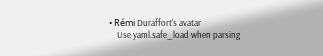• Rémi Duraffort's avatar
    Use yaml.safe_load when parsing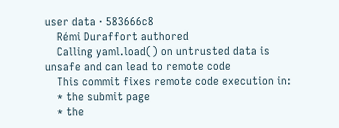user data · 583666c8
    Rémi Duraffort authored
    Calling yaml.load() on untrusted data is unsafe and can lead to remote code
    This commit fixes remote code execution in:
    * the submit page
    * the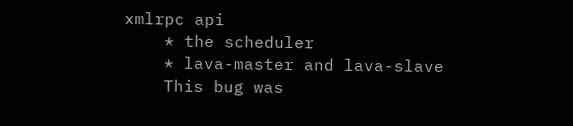xmlrpc api
    * the scheduler
    * lava-master and lava-slave
    This bug was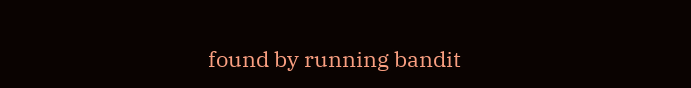found by running bandit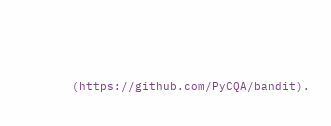(https://github.com/PyCQA/bandit).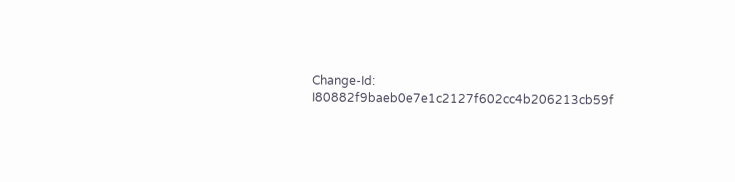Change-Id: I80882f9baeb0e7e1c2127f602cc4b206213cb59f